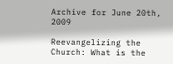Archive for June 20th, 2009

Reevangelizing the Church: What is the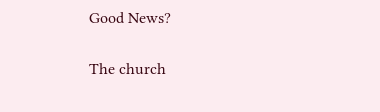Good News?

The church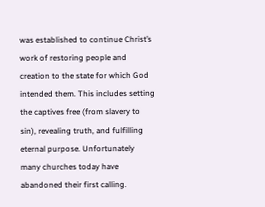was established to continue Christ’s work of restoring people and creation to the state for which God intended them. This includes setting the captives free (from slavery to sin), revealing truth, and fulfilling eternal purpose. Unfortunately many churches today have abandoned their first calling.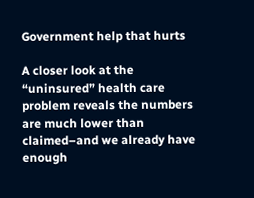Government help that hurts

A closer look at the “uninsured” health care problem reveals the numbers are much lower than claimed–and we already have enough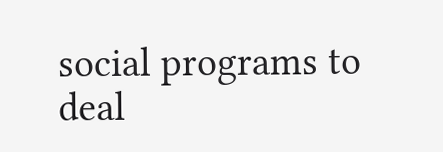social programs to deal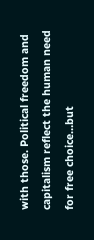with those. Political freedom and capitalism reflect the human need for free choice…but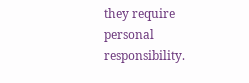they require personal responsibility.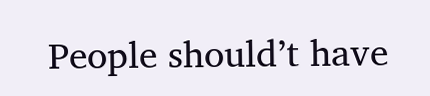People should’t have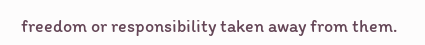freedom or responsibility taken away from them.